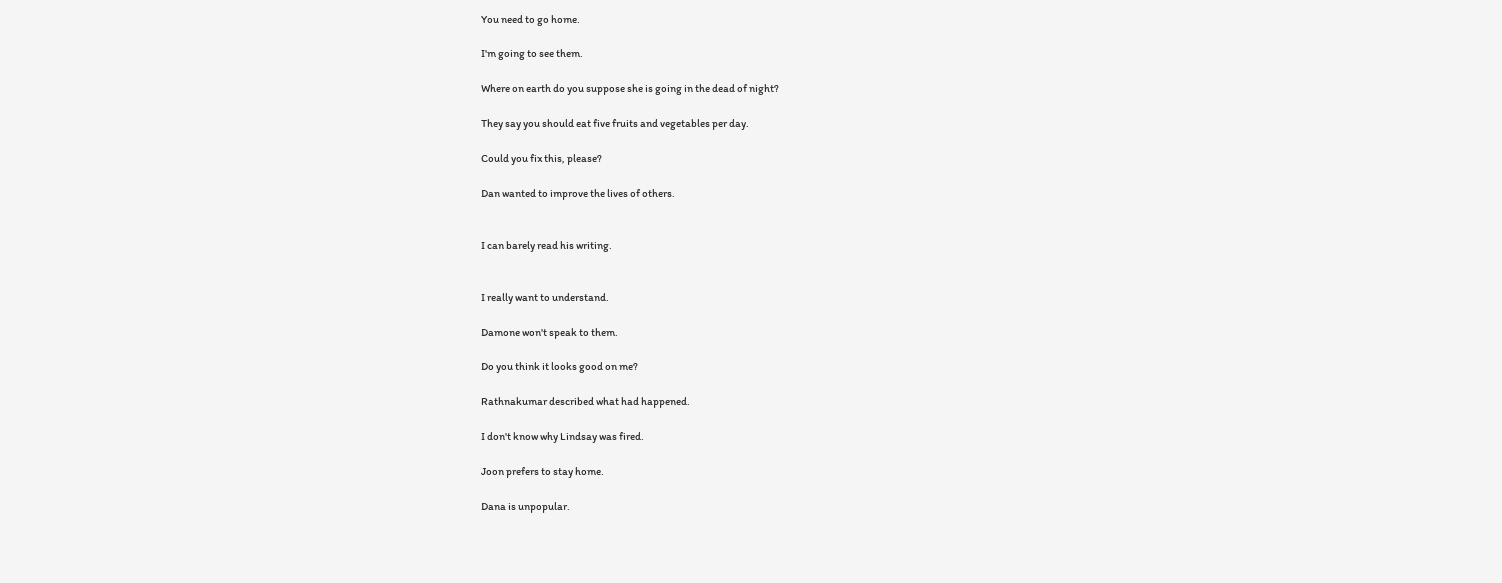You need to go home.

I'm going to see them.

Where on earth do you suppose she is going in the dead of night?

They say you should eat five fruits and vegetables per day.

Could you fix this, please?

Dan wanted to improve the lives of others.


I can barely read his writing.


I really want to understand.

Damone won't speak to them.

Do you think it looks good on me?

Rathnakumar described what had happened.

I don't know why Lindsay was fired.

Joon prefers to stay home.

Dana is unpopular.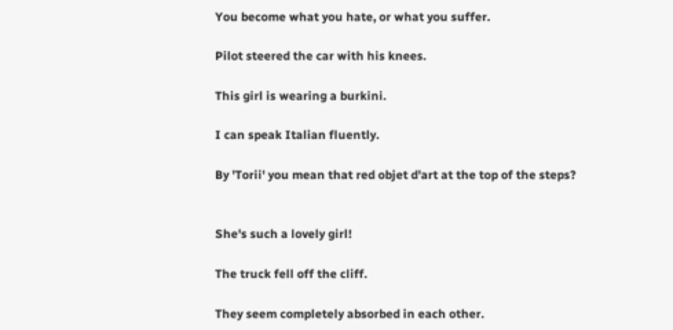You become what you hate, or what you suffer.

Pilot steered the car with his knees.

This girl is wearing a burkini.

I can speak Italian fluently.

By 'Torii' you mean that red objet d'art at the top of the steps?


She's such a lovely girl!

The truck fell off the cliff.

They seem completely absorbed in each other.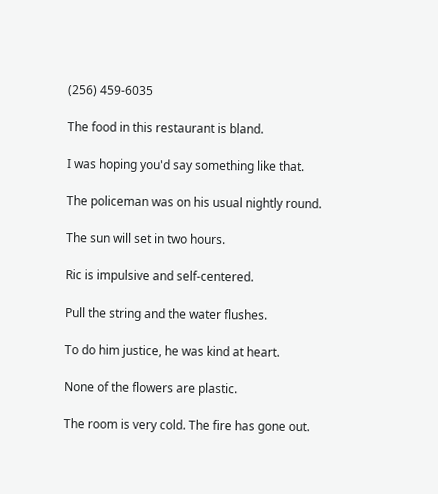(256) 459-6035

The food in this restaurant is bland.

I was hoping you'd say something like that.

The policeman was on his usual nightly round.

The sun will set in two hours.

Ric is impulsive and self-centered.

Pull the string and the water flushes.

To do him justice, he was kind at heart.

None of the flowers are plastic.

The room is very cold. The fire has gone out.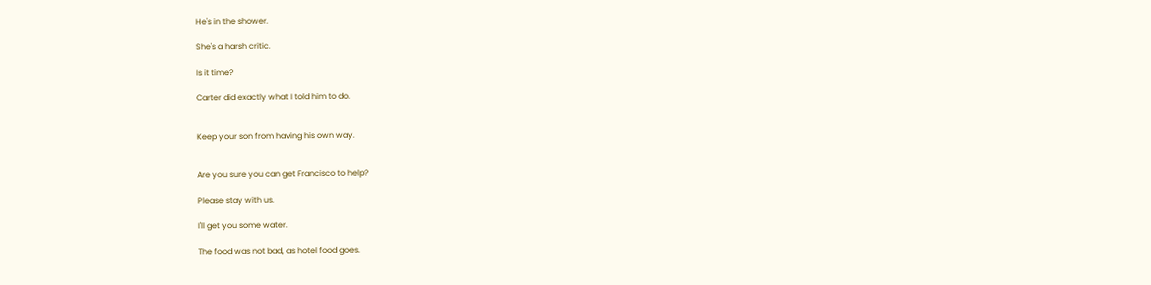He's in the shower.

She's a harsh critic.

Is it time?

Carter did exactly what I told him to do.


Keep your son from having his own way.


Are you sure you can get Francisco to help?

Please stay with us.

I'll get you some water.

The food was not bad, as hotel food goes.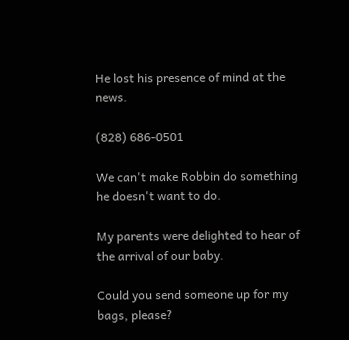He lost his presence of mind at the news.

(828) 686-0501

We can't make Robbin do something he doesn't want to do.

My parents were delighted to hear of the arrival of our baby.

Could you send someone up for my bags, please?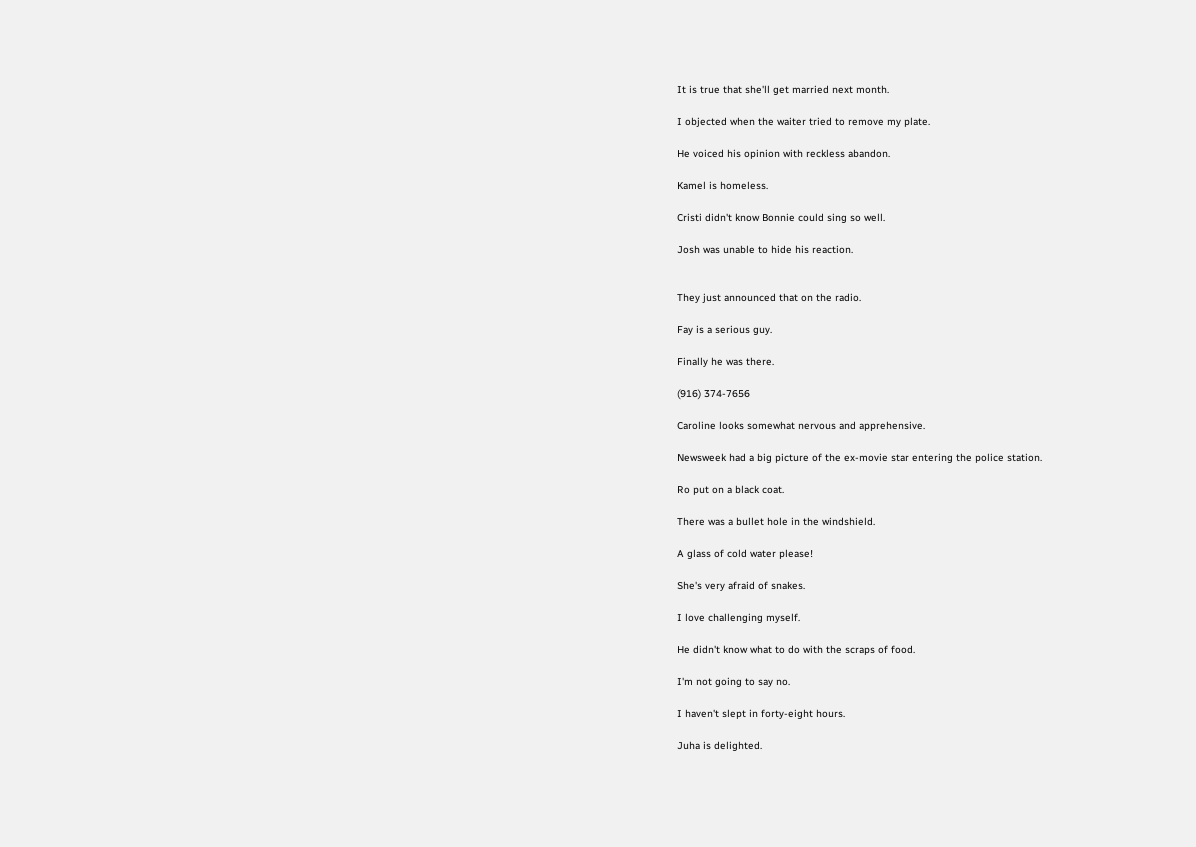It is true that she'll get married next month.

I objected when the waiter tried to remove my plate.

He voiced his opinion with reckless abandon.

Kamel is homeless.

Cristi didn't know Bonnie could sing so well.

Josh was unable to hide his reaction.


They just announced that on the radio.

Fay is a serious guy.

Finally he was there.

(916) 374-7656

Caroline looks somewhat nervous and apprehensive.

Newsweek had a big picture of the ex-movie star entering the police station.

Ro put on a black coat.

There was a bullet hole in the windshield.

A glass of cold water please!

She's very afraid of snakes.

I love challenging myself.

He didn't know what to do with the scraps of food.

I'm not going to say no.

I haven't slept in forty-eight hours.

Juha is delighted.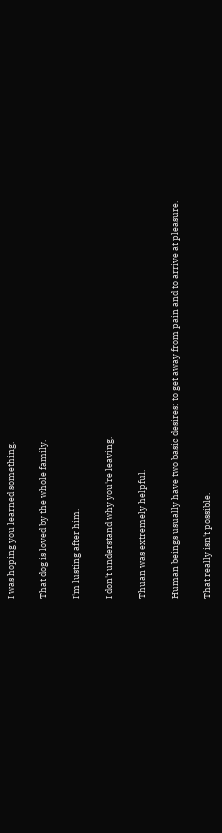I was hoping you learned something.

That dog is loved by the whole family.

I'm lusting after him.

I don't understand why you're leaving.

Thuan was extremely helpful.

Human beings usually have two basic desires: to get away from pain and to arrive at pleasure.

That really isn't possible.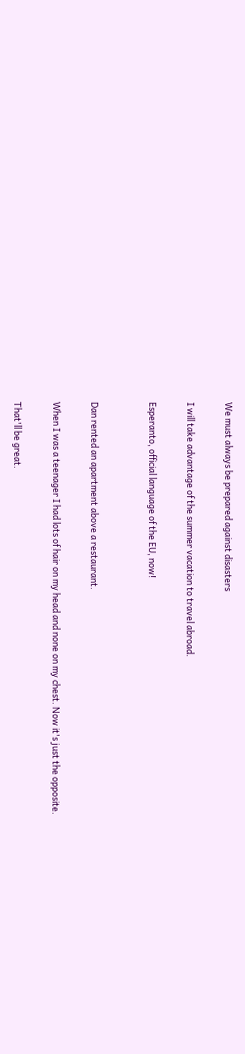We must always be prepared against disasters

I will take advantage of the summer vacation to travel abroad.

Esperanto, official language of the EU, now!


Dan rented an apartment above a restaurant.

When I was a teenager I had lots of hair on my head and none on my chest. Now it's just the opposite.

That'll be great.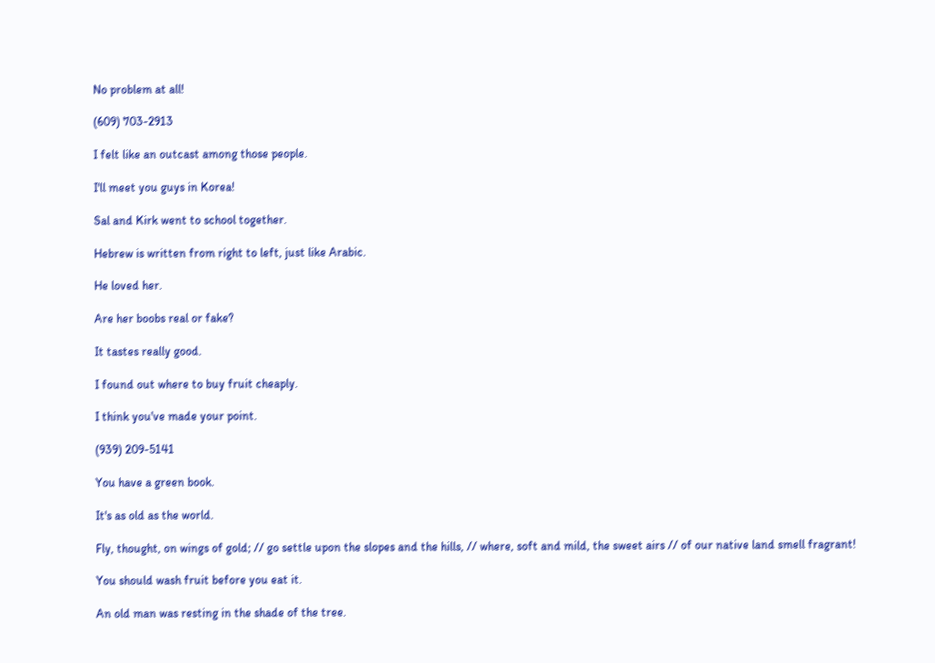No problem at all!

(609) 703-2913

I felt like an outcast among those people.

I'll meet you guys in Korea!

Sal and Kirk went to school together.

Hebrew is written from right to left, just like Arabic.

He loved her.

Are her boobs real or fake?

It tastes really good.

I found out where to buy fruit cheaply.

I think you've made your point.

(939) 209-5141

You have a green book.

It's as old as the world.

Fly, thought, on wings of gold; // go settle upon the slopes and the hills, // where, soft and mild, the sweet airs // of our native land smell fragrant!

You should wash fruit before you eat it.

An old man was resting in the shade of the tree.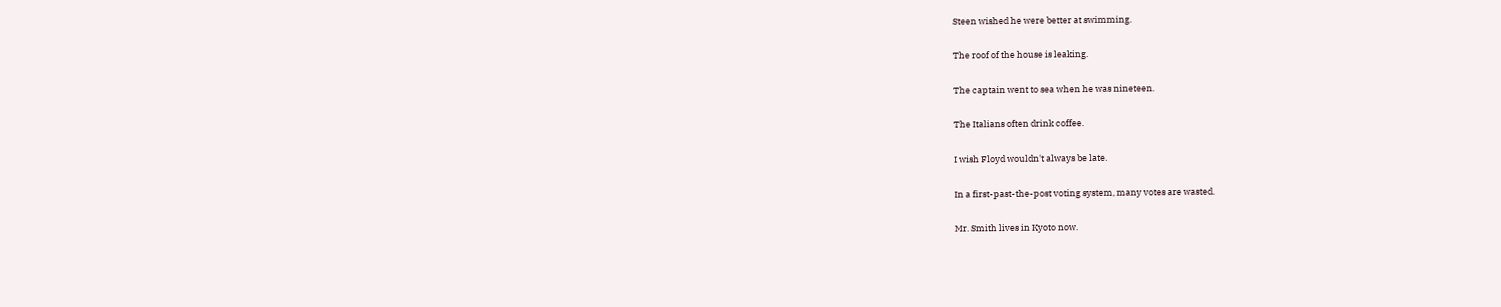Steen wished he were better at swimming.

The roof of the house is leaking.

The captain went to sea when he was nineteen.

The Italians often drink coffee.

I wish Floyd wouldn't always be late.

In a first-past-the-post voting system, many votes are wasted.

Mr. Smith lives in Kyoto now.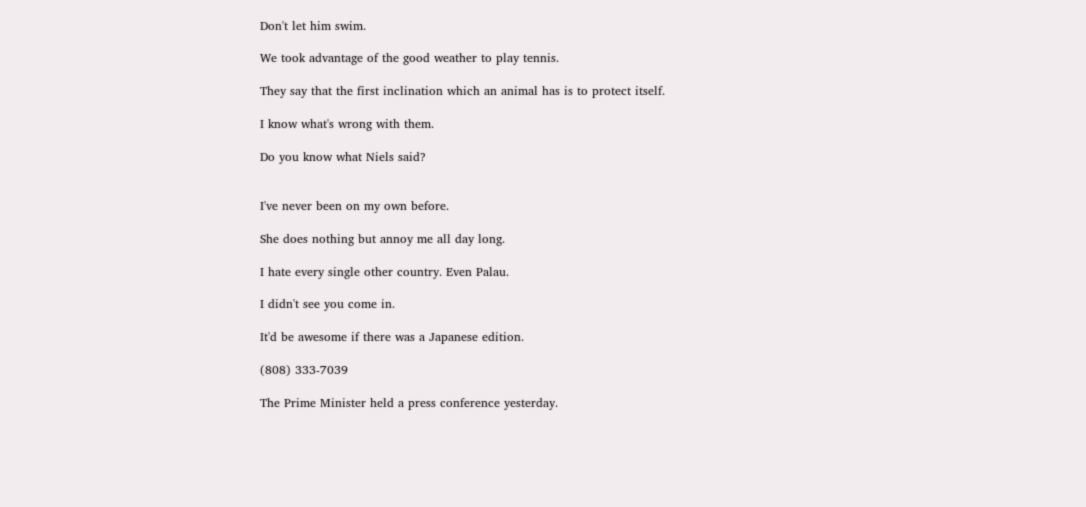Don't let him swim.

We took advantage of the good weather to play tennis.

They say that the first inclination which an animal has is to protect itself.

I know what's wrong with them.

Do you know what Niels said?


I've never been on my own before.

She does nothing but annoy me all day long.

I hate every single other country. Even Palau.

I didn't see you come in.

It'd be awesome if there was a Japanese edition.

(808) 333-7039

The Prime Minister held a press conference yesterday.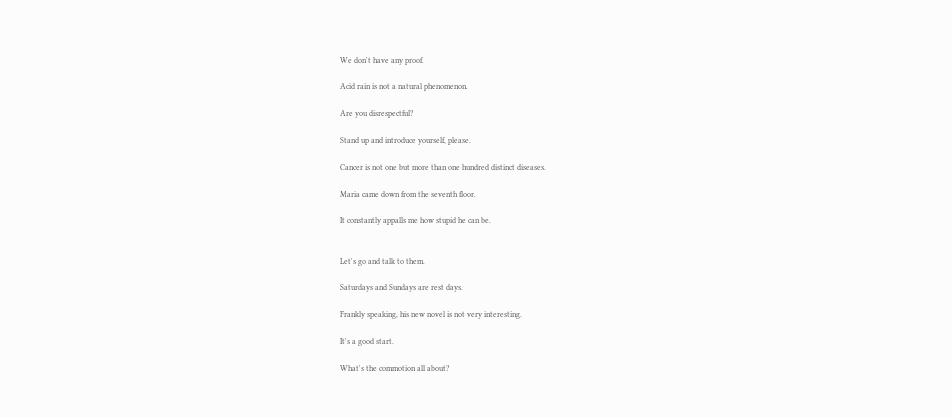We don't have any proof.

Acid rain is not a natural phenomenon.

Are you disrespectful?

Stand up and introduce yourself, please.

Cancer is not one but more than one hundred distinct diseases.

Maria came down from the seventh floor.

It constantly appalls me how stupid he can be.


Let's go and talk to them.

Saturdays and Sundays are rest days.

Frankly speaking, his new novel is not very interesting.

It's a good start.

What's the commotion all about?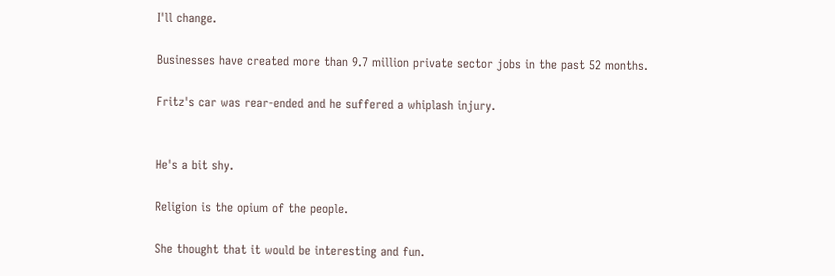I'll change.

Businesses have created more than 9.7 million private sector jobs in the past 52 months.

Fritz's car was rear-ended and he suffered a whiplash injury.


He's a bit shy.

Religion is the opium of the people.

She thought that it would be interesting and fun.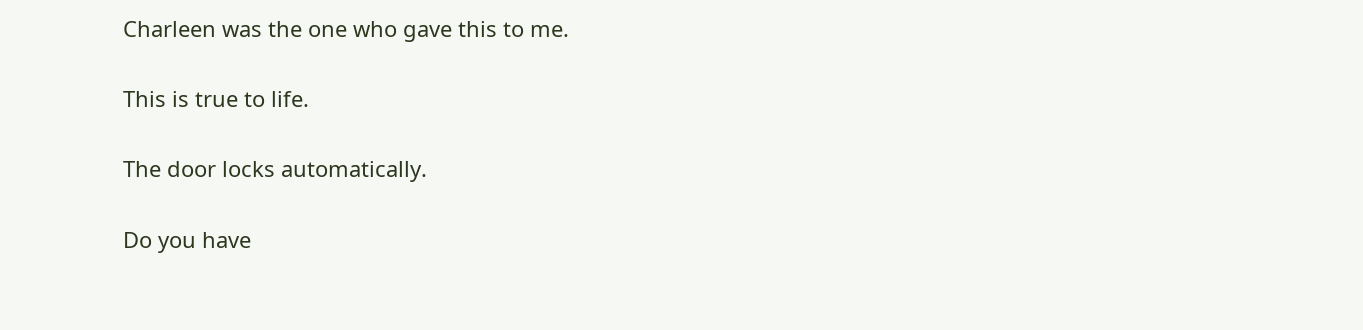Charleen was the one who gave this to me.

This is true to life.

The door locks automatically.

Do you have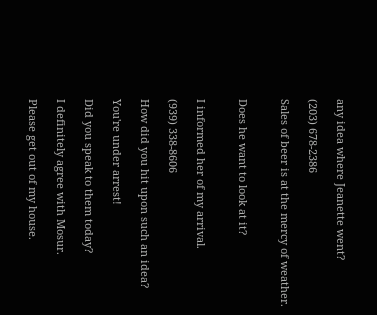any idea where Jeanette went?

(203) 678-2386

Sales of beer is at the mercy of weather.


Does he want to look at it?


I informed her of my arrival.

(939) 338-8606

How did you hit upon such an idea?

You're under arrest!

Did you speak to them today?

I definitely agree with Mosur.

Please get out of my house.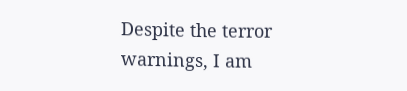Despite the terror warnings, I am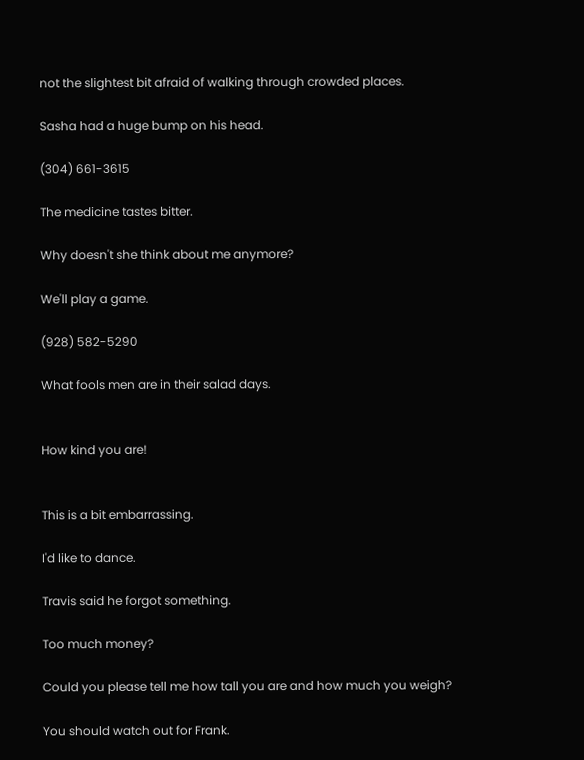not the slightest bit afraid of walking through crowded places.

Sasha had a huge bump on his head.

(304) 661-3615

The medicine tastes bitter.

Why doesn't she think about me anymore?

We'll play a game.

(928) 582-5290

What fools men are in their salad days.


How kind you are!


This is a bit embarrassing.

I'd like to dance.

Travis said he forgot something.

Too much money?

Could you please tell me how tall you are and how much you weigh?

You should watch out for Frank.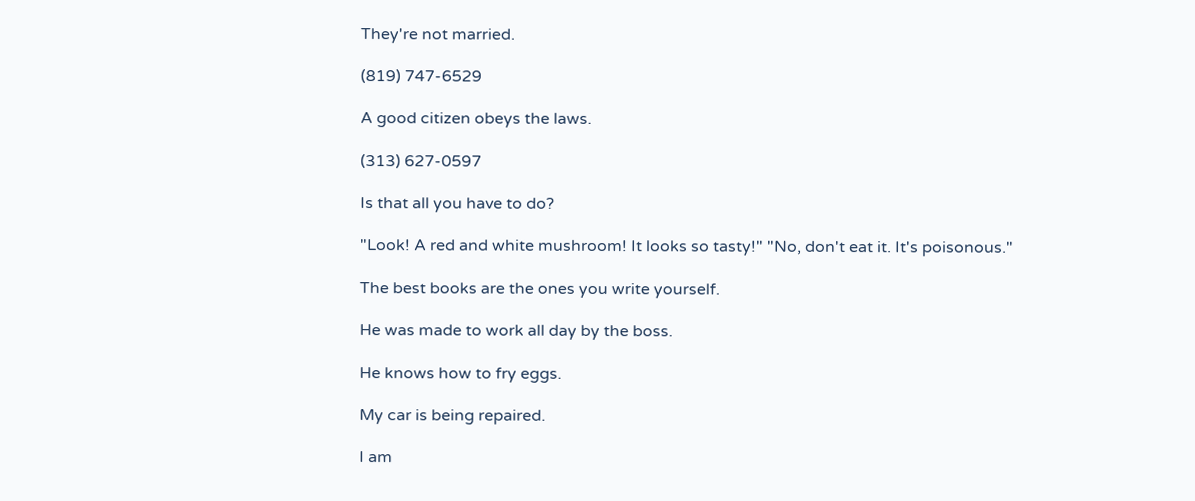They're not married.

(819) 747-6529

A good citizen obeys the laws.

(313) 627-0597

Is that all you have to do?

"Look! A red and white mushroom! It looks so tasty!" "No, don't eat it. It's poisonous."

The best books are the ones you write yourself.

He was made to work all day by the boss.

He knows how to fry eggs.

My car is being repaired.

I am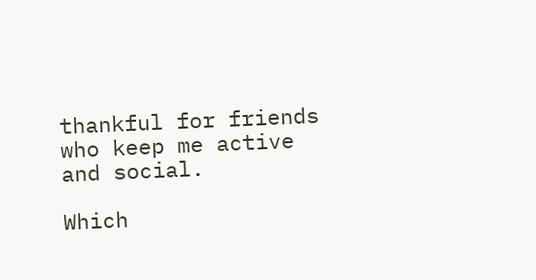thankful for friends who keep me active and social.

Which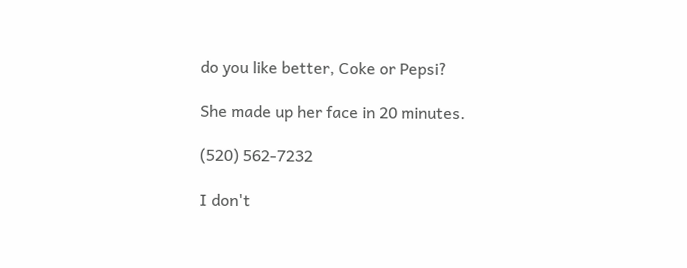do you like better, Coke or Pepsi?

She made up her face in 20 minutes.

(520) 562-7232

I don't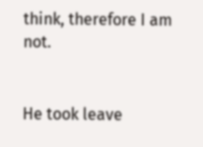think, therefore I am not.


He took leave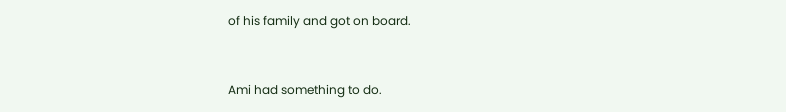of his family and got on board.


Ami had something to do.